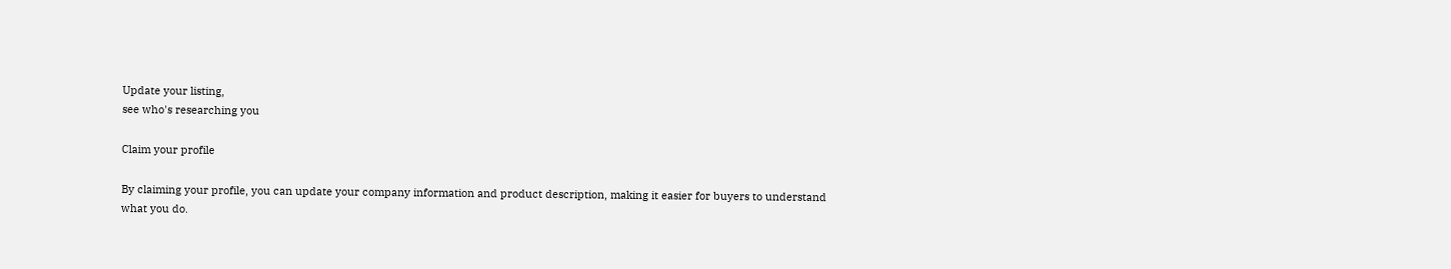Update your listing,
see who's researching you

Claim your profile

By claiming your profile, you can update your company information and product description, making it easier for buyers to understand what you do.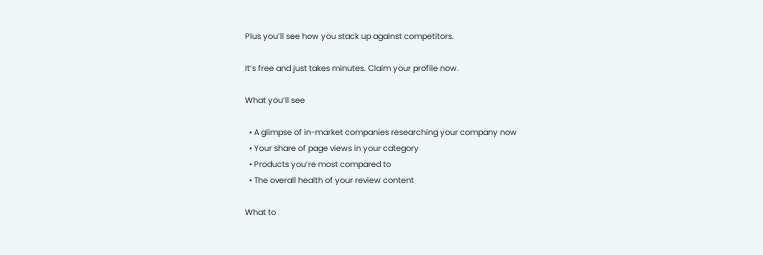Plus you’ll see how you stack up against competitors.

It’s free and just takes minutes. Claim your profile now.

What you’ll see

  • A glimpse of in-market companies researching your company now
  • Your share of page views in your category
  • Products you’re most compared to
  • The overall health of your review content

What to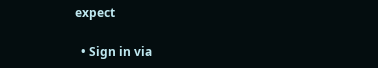expect

  • Sign in via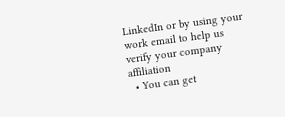LinkedIn or by using your work email to help us verify your company affiliation
  • You can get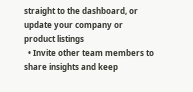straight to the dashboard, or update your company or product listings
  • Invite other team members to share insights and keep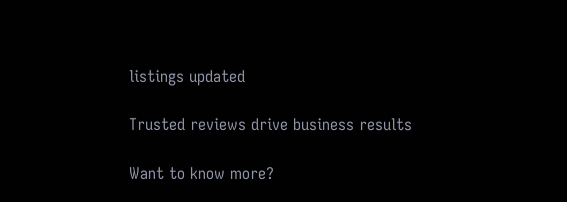listings updated

Trusted reviews drive business results

Want to know more?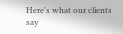Here's what our clients say